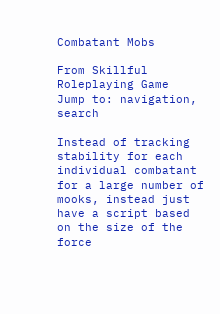Combatant Mobs

From Skillful Roleplaying Game
Jump to: navigation, search

Instead of tracking stability for each individual combatant for a large number of mooks, instead just have a script based on the size of the force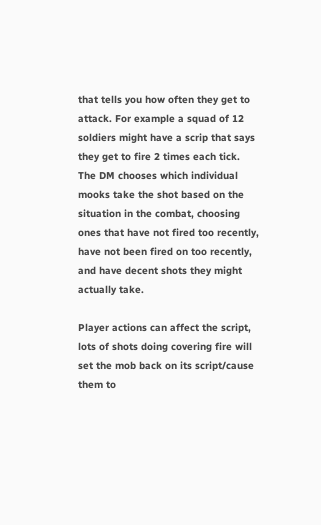that tells you how often they get to attack. For example a squad of 12 soldiers might have a scrip that says they get to fire 2 times each tick. The DM chooses which individual mooks take the shot based on the situation in the combat, choosing ones that have not fired too recently, have not been fired on too recently, and have decent shots they might actually take.

Player actions can affect the script, lots of shots doing covering fire will set the mob back on its script/cause them to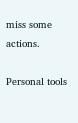miss some actions.

Personal tools